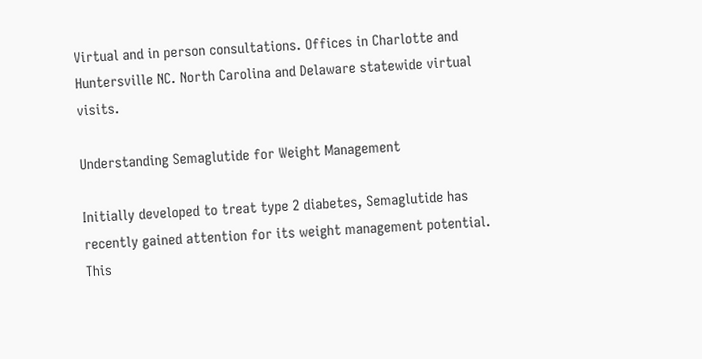Virtual and in person consultations. Offices in Charlotte and Huntersville NC. North Carolina and Delaware statewide virtual visits.

Understanding Semaglutide for Weight Management

Initially developed to treat type 2 diabetes, Semaglutide has recently gained attention for its weight management potential. This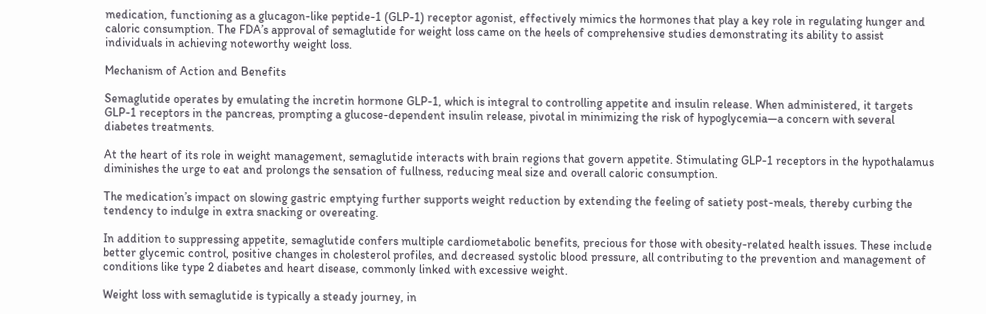medication, functioning as a glucagon-like peptide-1 (GLP-1) receptor agonist, effectively mimics the hormones that play a key role in regulating hunger and caloric consumption. The FDA’s approval of semaglutide for weight loss came on the heels of comprehensive studies demonstrating its ability to assist individuals in achieving noteworthy weight loss.

Mechanism of Action and Benefits

Semaglutide operates by emulating the incretin hormone GLP-1, which is integral to controlling appetite and insulin release. When administered, it targets GLP-1 receptors in the pancreas, prompting a glucose-dependent insulin release, pivotal in minimizing the risk of hypoglycemia—a concern with several diabetes treatments.

At the heart of its role in weight management, semaglutide interacts with brain regions that govern appetite. Stimulating GLP-1 receptors in the hypothalamus diminishes the urge to eat and prolongs the sensation of fullness, reducing meal size and overall caloric consumption.

The medication’s impact on slowing gastric emptying further supports weight reduction by extending the feeling of satiety post-meals, thereby curbing the tendency to indulge in extra snacking or overeating.

In addition to suppressing appetite, semaglutide confers multiple cardiometabolic benefits, precious for those with obesity-related health issues. These include better glycemic control, positive changes in cholesterol profiles, and decreased systolic blood pressure, all contributing to the prevention and management of conditions like type 2 diabetes and heart disease, commonly linked with excessive weight.

Weight loss with semaglutide is typically a steady journey, in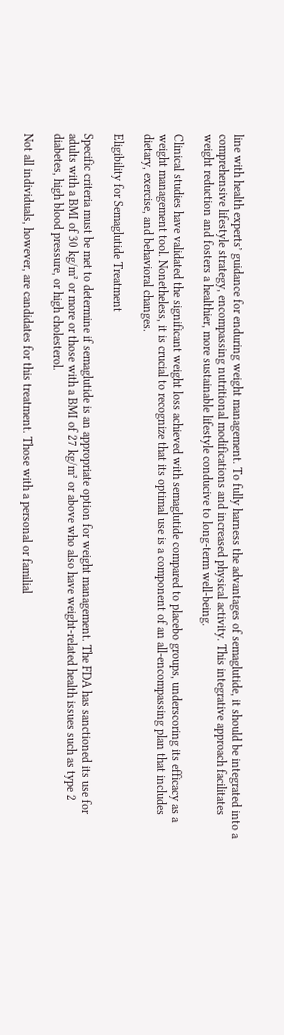line with health experts’ guidance for enduring weight management. To fully harness the advantages of semaglutide, it should be integrated into a comprehensive lifestyle strategy, encompassing nutritional modifications and increased physical activity. This integrative approach facilitates weight reduction and fosters a healthier, more sustainable lifestyle conducive to long-term well-being.

Clinical studies have validated the significant weight loss achieved with semaglutide compared to placebo groups, underscoring its efficacy as a weight management tool. Nonetheless, it is crucial to recognize that its optimal use is a component of an all-encompassing plan that includes dietary, exercise, and behavioral changes.

Eligibility for Semaglutide Treatment

Specific criteria must be met to determine if semaglutide is an appropriate option for weight management. The FDA has sanctioned its use for adults with a BMI of 30 kg/m² or more or those with a BMI of 27 kg/m² or above who also have weight-related health issues such as type 2 diabetes, high blood pressure, or high cholesterol.

Not all individuals, however, are candidates for this treatment. Those with a personal or familial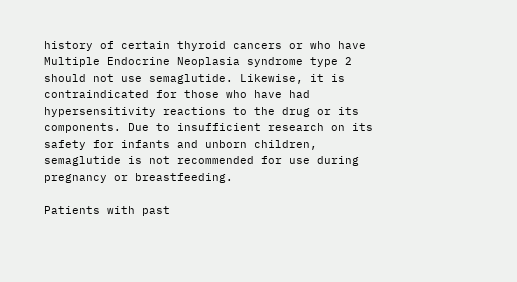history of certain thyroid cancers or who have Multiple Endocrine Neoplasia syndrome type 2 should not use semaglutide. Likewise, it is contraindicated for those who have had hypersensitivity reactions to the drug or its components. Due to insufficient research on its safety for infants and unborn children, semaglutide is not recommended for use during pregnancy or breastfeeding.

Patients with past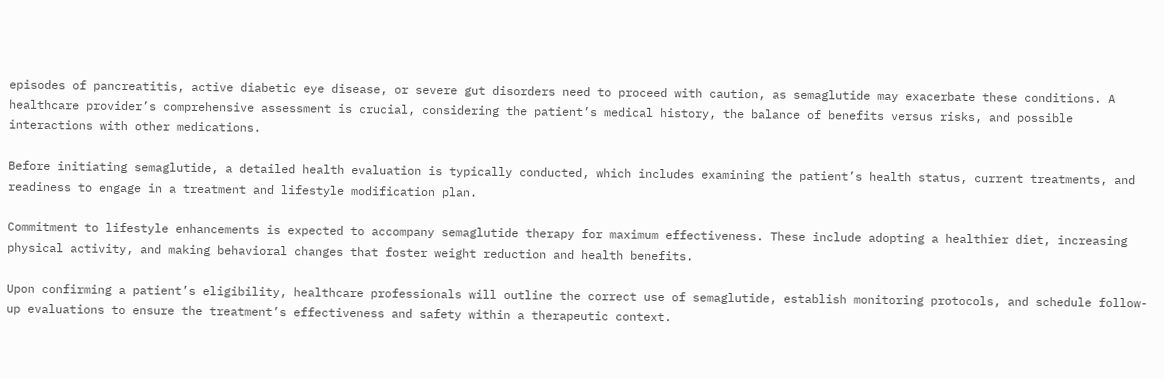episodes of pancreatitis, active diabetic eye disease, or severe gut disorders need to proceed with caution, as semaglutide may exacerbate these conditions. A healthcare provider’s comprehensive assessment is crucial, considering the patient’s medical history, the balance of benefits versus risks, and possible interactions with other medications.

Before initiating semaglutide, a detailed health evaluation is typically conducted, which includes examining the patient’s health status, current treatments, and readiness to engage in a treatment and lifestyle modification plan.

Commitment to lifestyle enhancements is expected to accompany semaglutide therapy for maximum effectiveness. These include adopting a healthier diet, increasing physical activity, and making behavioral changes that foster weight reduction and health benefits.

Upon confirming a patient’s eligibility, healthcare professionals will outline the correct use of semaglutide, establish monitoring protocols, and schedule follow-up evaluations to ensure the treatment’s effectiveness and safety within a therapeutic context.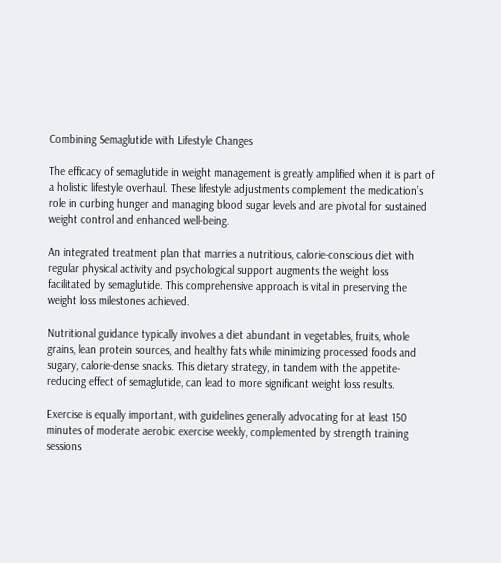Combining Semaglutide with Lifestyle Changes

The efficacy of semaglutide in weight management is greatly amplified when it is part of a holistic lifestyle overhaul. These lifestyle adjustments complement the medication’s role in curbing hunger and managing blood sugar levels and are pivotal for sustained weight control and enhanced well-being.

An integrated treatment plan that marries a nutritious, calorie-conscious diet with regular physical activity and psychological support augments the weight loss facilitated by semaglutide. This comprehensive approach is vital in preserving the weight loss milestones achieved.

Nutritional guidance typically involves a diet abundant in vegetables, fruits, whole grains, lean protein sources, and healthy fats while minimizing processed foods and sugary, calorie-dense snacks. This dietary strategy, in tandem with the appetite-reducing effect of semaglutide, can lead to more significant weight loss results.

Exercise is equally important, with guidelines generally advocating for at least 150 minutes of moderate aerobic exercise weekly, complemented by strength training sessions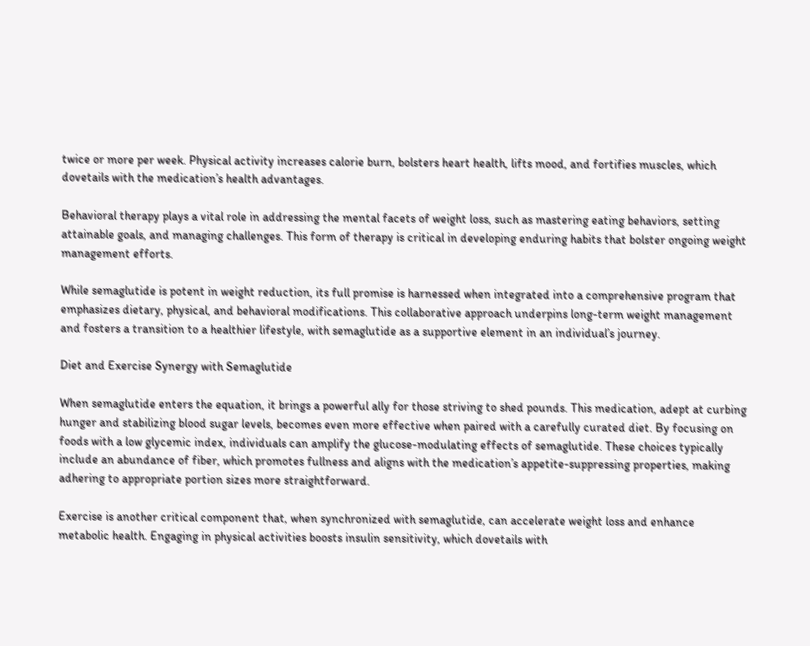twice or more per week. Physical activity increases calorie burn, bolsters heart health, lifts mood, and fortifies muscles, which dovetails with the medication’s health advantages.

Behavioral therapy plays a vital role in addressing the mental facets of weight loss, such as mastering eating behaviors, setting attainable goals, and managing challenges. This form of therapy is critical in developing enduring habits that bolster ongoing weight management efforts.

While semaglutide is potent in weight reduction, its full promise is harnessed when integrated into a comprehensive program that emphasizes dietary, physical, and behavioral modifications. This collaborative approach underpins long-term weight management and fosters a transition to a healthier lifestyle, with semaglutide as a supportive element in an individual’s journey.

Diet and Exercise Synergy with Semaglutide

When semaglutide enters the equation, it brings a powerful ally for those striving to shed pounds. This medication, adept at curbing hunger and stabilizing blood sugar levels, becomes even more effective when paired with a carefully curated diet. By focusing on foods with a low glycemic index, individuals can amplify the glucose-modulating effects of semaglutide. These choices typically include an abundance of fiber, which promotes fullness and aligns with the medication’s appetite-suppressing properties, making adhering to appropriate portion sizes more straightforward.

Exercise is another critical component that, when synchronized with semaglutide, can accelerate weight loss and enhance metabolic health. Engaging in physical activities boosts insulin sensitivity, which dovetails with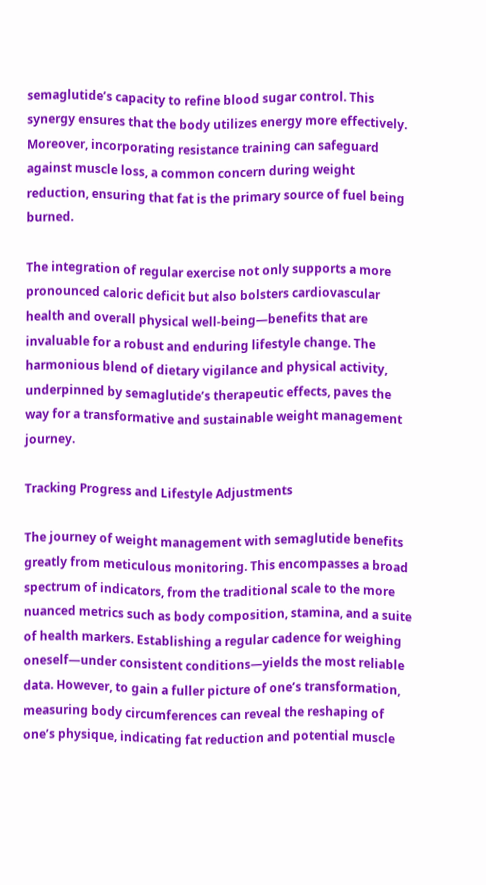semaglutide’s capacity to refine blood sugar control. This synergy ensures that the body utilizes energy more effectively. Moreover, incorporating resistance training can safeguard against muscle loss, a common concern during weight reduction, ensuring that fat is the primary source of fuel being burned.

The integration of regular exercise not only supports a more pronounced caloric deficit but also bolsters cardiovascular health and overall physical well-being—benefits that are invaluable for a robust and enduring lifestyle change. The harmonious blend of dietary vigilance and physical activity, underpinned by semaglutide’s therapeutic effects, paves the way for a transformative and sustainable weight management journey.

Tracking Progress and Lifestyle Adjustments

The journey of weight management with semaglutide benefits greatly from meticulous monitoring. This encompasses a broad spectrum of indicators, from the traditional scale to the more nuanced metrics such as body composition, stamina, and a suite of health markers. Establishing a regular cadence for weighing oneself—under consistent conditions—yields the most reliable data. However, to gain a fuller picture of one’s transformation, measuring body circumferences can reveal the reshaping of one’s physique, indicating fat reduction and potential muscle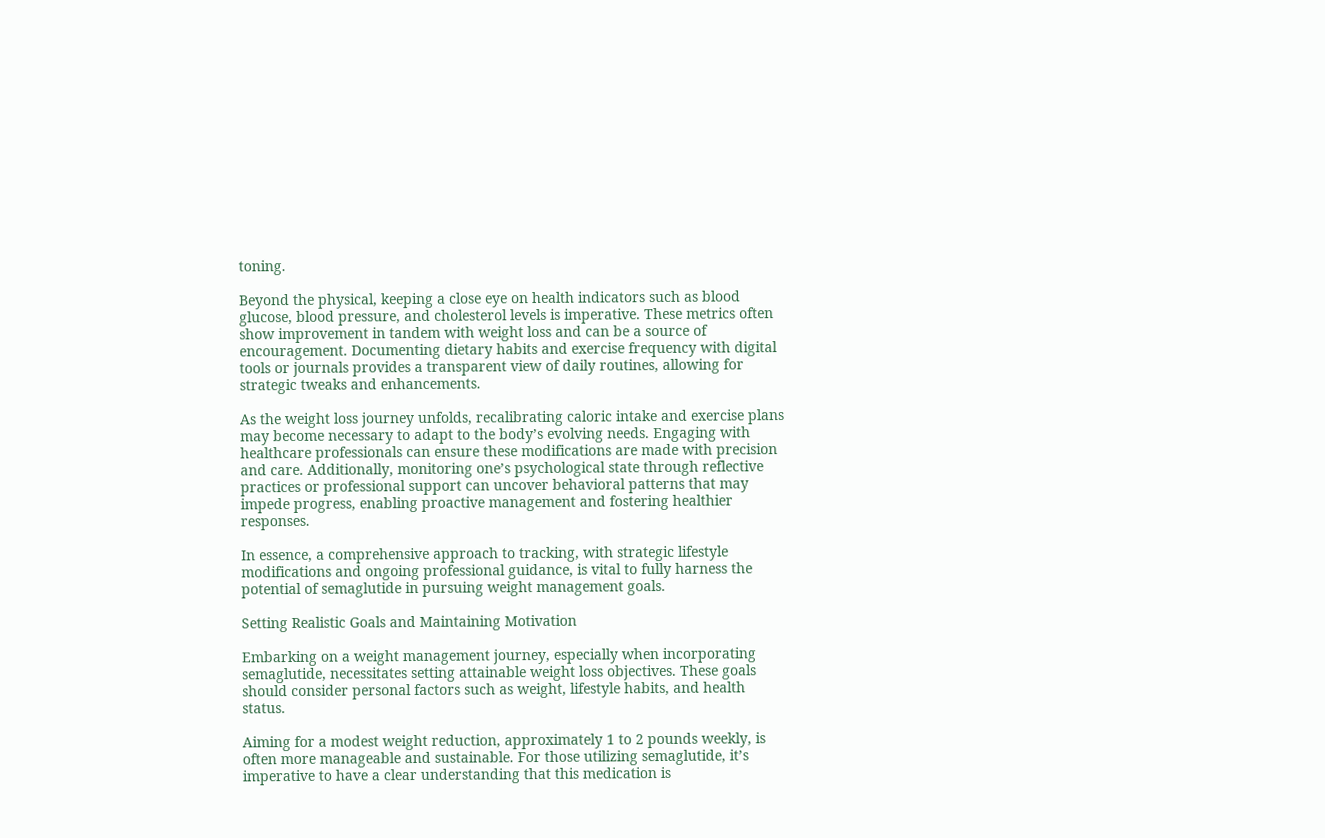toning.

Beyond the physical, keeping a close eye on health indicators such as blood glucose, blood pressure, and cholesterol levels is imperative. These metrics often show improvement in tandem with weight loss and can be a source of encouragement. Documenting dietary habits and exercise frequency with digital tools or journals provides a transparent view of daily routines, allowing for strategic tweaks and enhancements.

As the weight loss journey unfolds, recalibrating caloric intake and exercise plans may become necessary to adapt to the body’s evolving needs. Engaging with healthcare professionals can ensure these modifications are made with precision and care. Additionally, monitoring one’s psychological state through reflective practices or professional support can uncover behavioral patterns that may impede progress, enabling proactive management and fostering healthier responses.

In essence, a comprehensive approach to tracking, with strategic lifestyle modifications and ongoing professional guidance, is vital to fully harness the potential of semaglutide in pursuing weight management goals.

Setting Realistic Goals and Maintaining Motivation

Embarking on a weight management journey, especially when incorporating semaglutide, necessitates setting attainable weight loss objectives. These goals should consider personal factors such as weight, lifestyle habits, and health status.

Aiming for a modest weight reduction, approximately 1 to 2 pounds weekly, is often more manageable and sustainable. For those utilizing semaglutide, it’s imperative to have a clear understanding that this medication is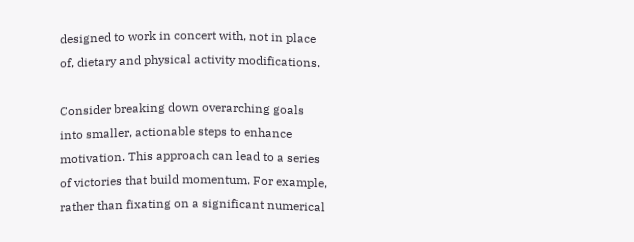designed to work in concert with, not in place of, dietary and physical activity modifications.

Consider breaking down overarching goals into smaller, actionable steps to enhance motivation. This approach can lead to a series of victories that build momentum. For example, rather than fixating on a significant numerical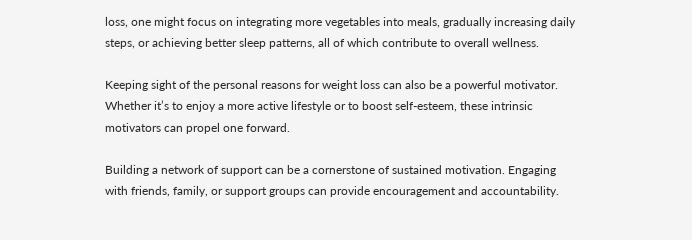loss, one might focus on integrating more vegetables into meals, gradually increasing daily steps, or achieving better sleep patterns, all of which contribute to overall wellness.

Keeping sight of the personal reasons for weight loss can also be a powerful motivator. Whether it’s to enjoy a more active lifestyle or to boost self-esteem, these intrinsic motivators can propel one forward.

Building a network of support can be a cornerstone of sustained motivation. Engaging with friends, family, or support groups can provide encouragement and accountability.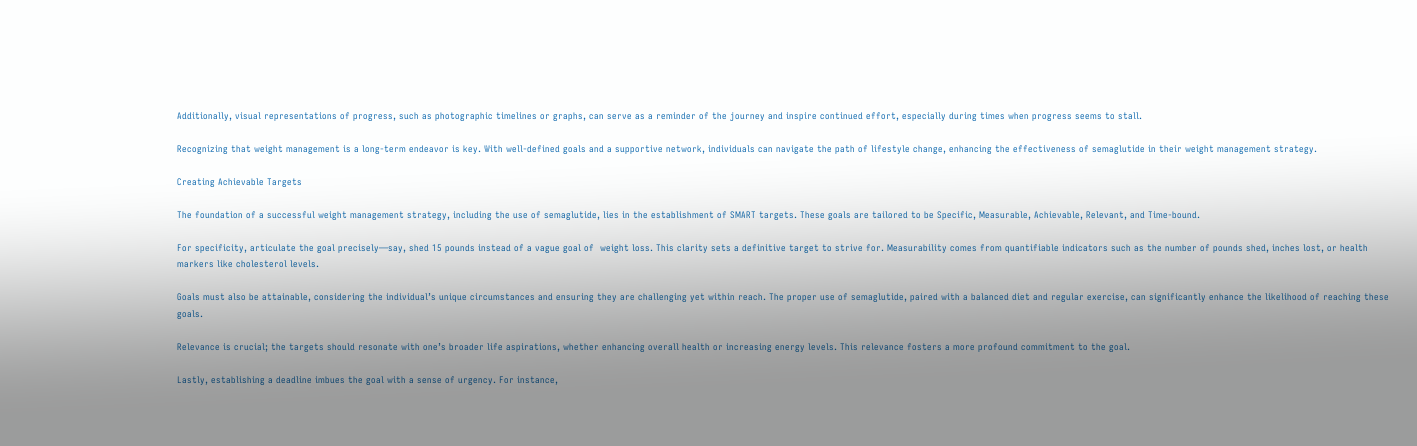Additionally, visual representations of progress, such as photographic timelines or graphs, can serve as a reminder of the journey and inspire continued effort, especially during times when progress seems to stall.

Recognizing that weight management is a long-term endeavor is key. With well-defined goals and a supportive network, individuals can navigate the path of lifestyle change, enhancing the effectiveness of semaglutide in their weight management strategy.

Creating Achievable Targets

The foundation of a successful weight management strategy, including the use of semaglutide, lies in the establishment of SMART targets. These goals are tailored to be Specific, Measurable, Achievable, Relevant, and Time-bound.

For specificity, articulate the goal precisely—say, shed 15 pounds instead of a vague goal of  weight loss. This clarity sets a definitive target to strive for. Measurability comes from quantifiable indicators such as the number of pounds shed, inches lost, or health markers like cholesterol levels.

Goals must also be attainable, considering the individual’s unique circumstances and ensuring they are challenging yet within reach. The proper use of semaglutide, paired with a balanced diet and regular exercise, can significantly enhance the likelihood of reaching these goals.

Relevance is crucial; the targets should resonate with one’s broader life aspirations, whether enhancing overall health or increasing energy levels. This relevance fosters a more profound commitment to the goal.

Lastly, establishing a deadline imbues the goal with a sense of urgency. For instance,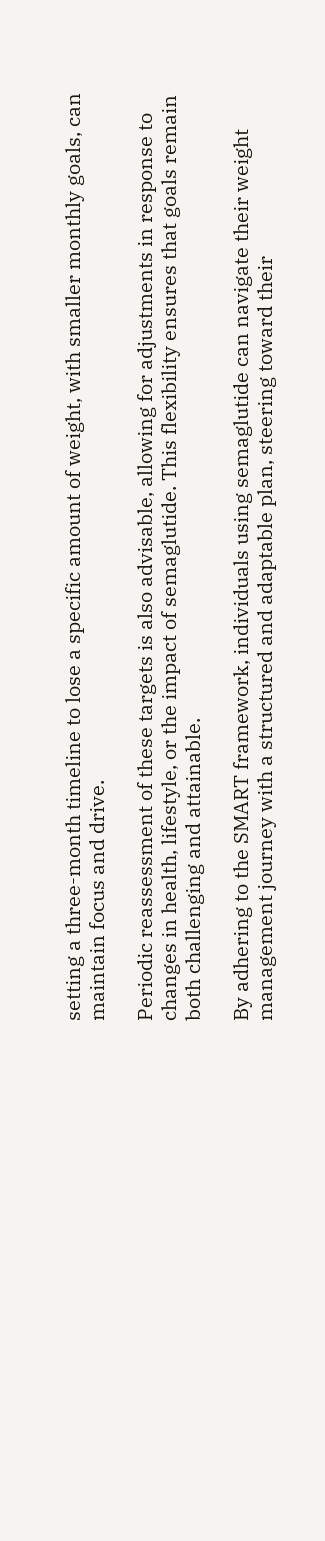setting a three-month timeline to lose a specific amount of weight, with smaller monthly goals, can maintain focus and drive.

Periodic reassessment of these targets is also advisable, allowing for adjustments in response to changes in health, lifestyle, or the impact of semaglutide. This flexibility ensures that goals remain both challenging and attainable.

By adhering to the SMART framework, individuals using semaglutide can navigate their weight management journey with a structured and adaptable plan, steering toward their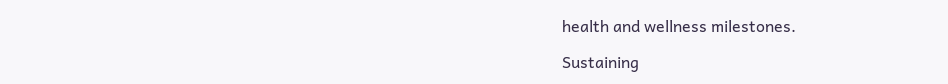health and wellness milestones.

Sustaining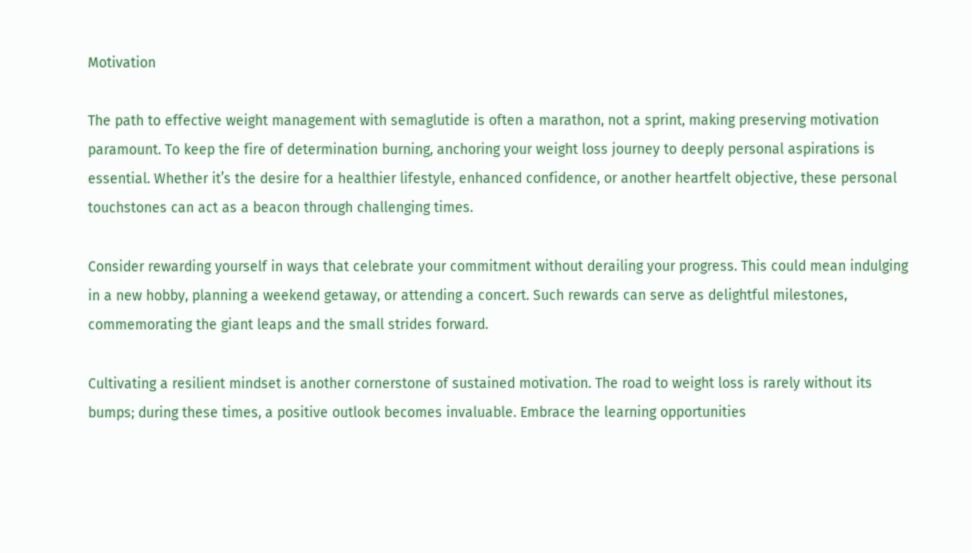Motivation

The path to effective weight management with semaglutide is often a marathon, not a sprint, making preserving motivation paramount. To keep the fire of determination burning, anchoring your weight loss journey to deeply personal aspirations is essential. Whether it’s the desire for a healthier lifestyle, enhanced confidence, or another heartfelt objective, these personal touchstones can act as a beacon through challenging times.

Consider rewarding yourself in ways that celebrate your commitment without derailing your progress. This could mean indulging in a new hobby, planning a weekend getaway, or attending a concert. Such rewards can serve as delightful milestones, commemorating the giant leaps and the small strides forward.

Cultivating a resilient mindset is another cornerstone of sustained motivation. The road to weight loss is rarely without its bumps; during these times, a positive outlook becomes invaluable. Embrace the learning opportunities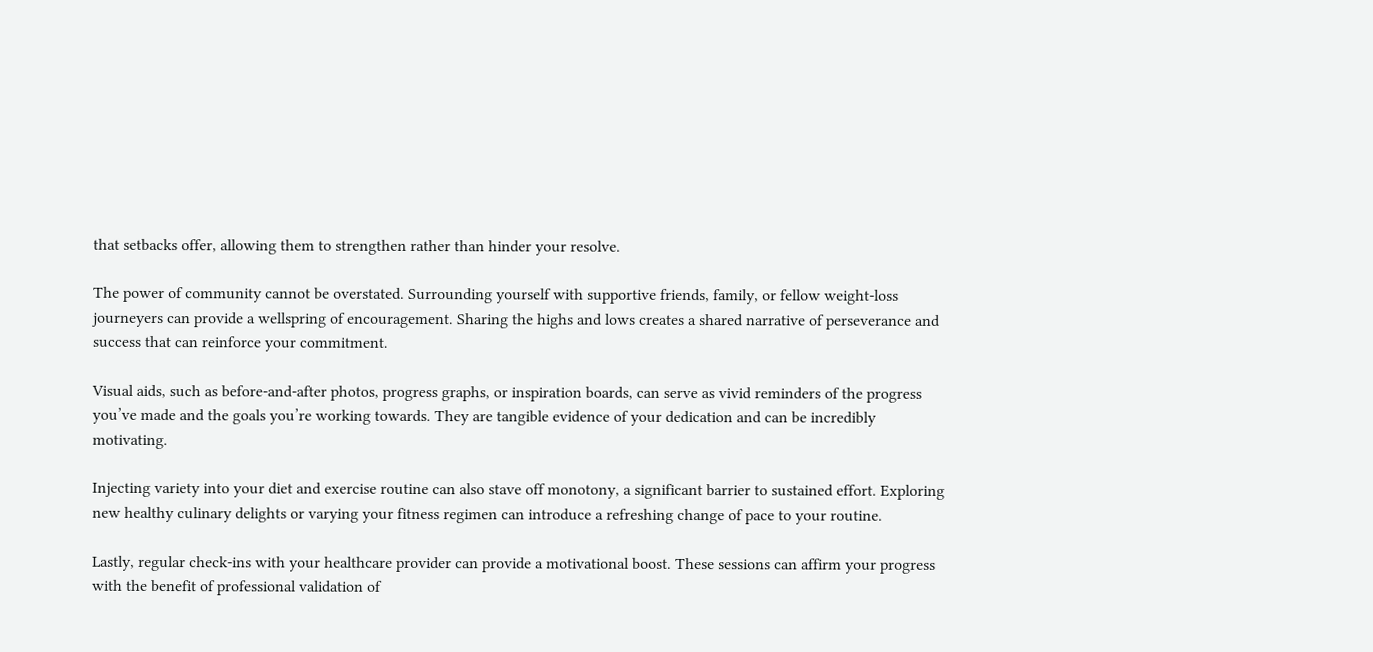that setbacks offer, allowing them to strengthen rather than hinder your resolve.

The power of community cannot be overstated. Surrounding yourself with supportive friends, family, or fellow weight-loss journeyers can provide a wellspring of encouragement. Sharing the highs and lows creates a shared narrative of perseverance and success that can reinforce your commitment.

Visual aids, such as before-and-after photos, progress graphs, or inspiration boards, can serve as vivid reminders of the progress you’ve made and the goals you’re working towards. They are tangible evidence of your dedication and can be incredibly motivating.

Injecting variety into your diet and exercise routine can also stave off monotony, a significant barrier to sustained effort. Exploring new healthy culinary delights or varying your fitness regimen can introduce a refreshing change of pace to your routine.

Lastly, regular check-ins with your healthcare provider can provide a motivational boost. These sessions can affirm your progress with the benefit of professional validation of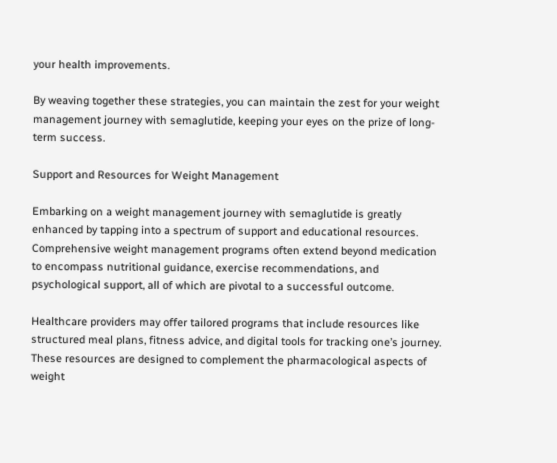your health improvements.

By weaving together these strategies, you can maintain the zest for your weight management journey with semaglutide, keeping your eyes on the prize of long-term success.

Support and Resources for Weight Management

Embarking on a weight management journey with semaglutide is greatly enhanced by tapping into a spectrum of support and educational resources. Comprehensive weight management programs often extend beyond medication to encompass nutritional guidance, exercise recommendations, and psychological support, all of which are pivotal to a successful outcome.

Healthcare providers may offer tailored programs that include resources like structured meal plans, fitness advice, and digital tools for tracking one’s journey. These resources are designed to complement the pharmacological aspects of weight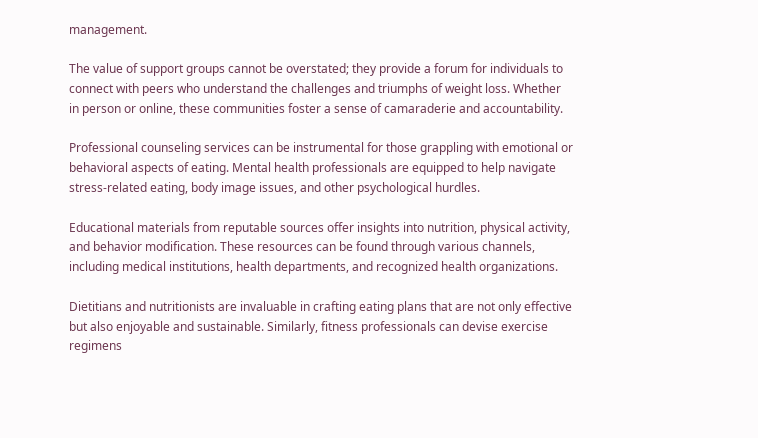management.

The value of support groups cannot be overstated; they provide a forum for individuals to connect with peers who understand the challenges and triumphs of weight loss. Whether in person or online, these communities foster a sense of camaraderie and accountability.

Professional counseling services can be instrumental for those grappling with emotional or behavioral aspects of eating. Mental health professionals are equipped to help navigate stress-related eating, body image issues, and other psychological hurdles.

Educational materials from reputable sources offer insights into nutrition, physical activity, and behavior modification. These resources can be found through various channels, including medical institutions, health departments, and recognized health organizations.

Dietitians and nutritionists are invaluable in crafting eating plans that are not only effective but also enjoyable and sustainable. Similarly, fitness professionals can devise exercise regimens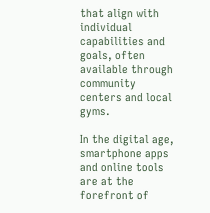that align with individual capabilities and goals, often available through community centers and local gyms.

In the digital age, smartphone apps and online tools are at the forefront of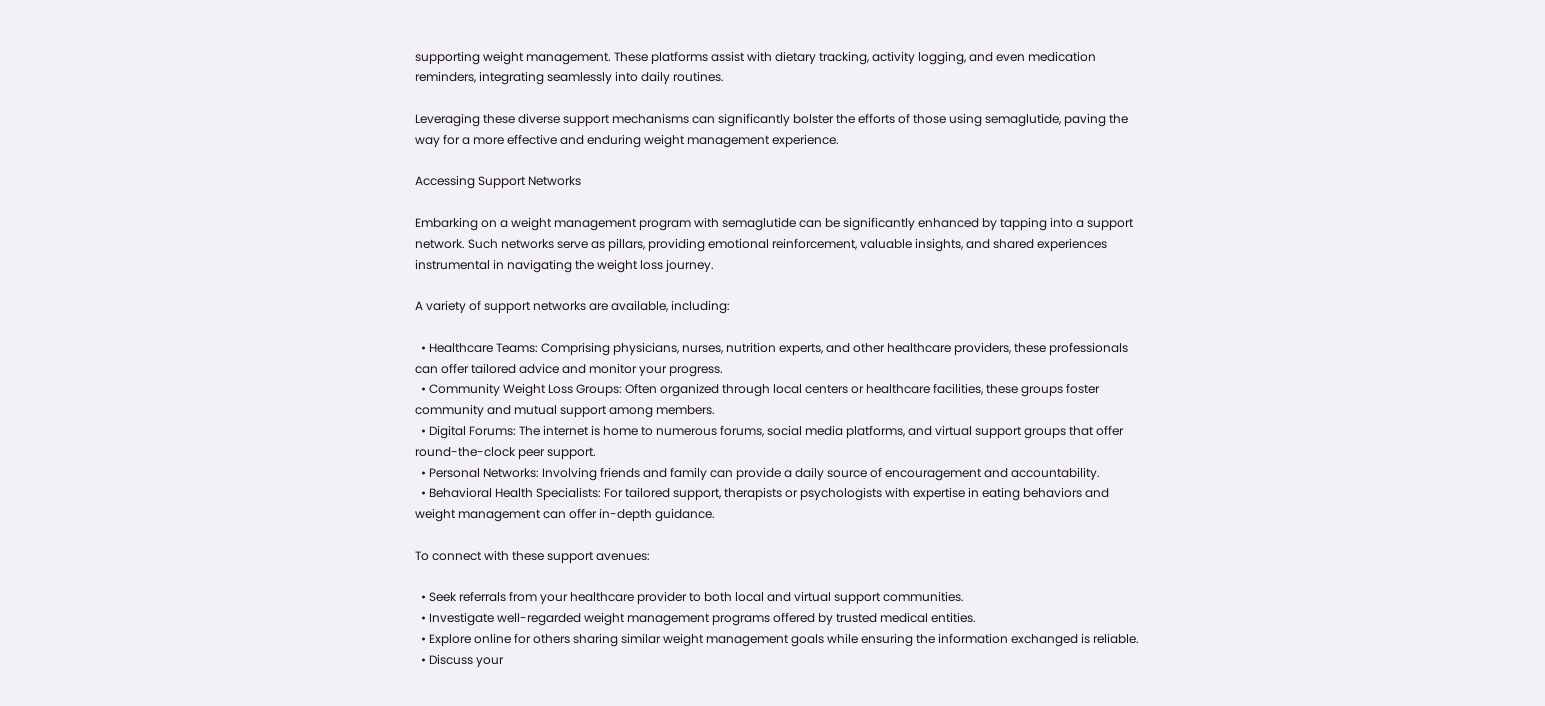supporting weight management. These platforms assist with dietary tracking, activity logging, and even medication reminders, integrating seamlessly into daily routines.

Leveraging these diverse support mechanisms can significantly bolster the efforts of those using semaglutide, paving the way for a more effective and enduring weight management experience.

Accessing Support Networks

Embarking on a weight management program with semaglutide can be significantly enhanced by tapping into a support network. Such networks serve as pillars, providing emotional reinforcement, valuable insights, and shared experiences instrumental in navigating the weight loss journey.

A variety of support networks are available, including:

  • Healthcare Teams: Comprising physicians, nurses, nutrition experts, and other healthcare providers, these professionals can offer tailored advice and monitor your progress.
  • Community Weight Loss Groups: Often organized through local centers or healthcare facilities, these groups foster community and mutual support among members.
  • Digital Forums: The internet is home to numerous forums, social media platforms, and virtual support groups that offer round-the-clock peer support.
  • Personal Networks: Involving friends and family can provide a daily source of encouragement and accountability.
  • Behavioral Health Specialists: For tailored support, therapists or psychologists with expertise in eating behaviors and weight management can offer in-depth guidance.

To connect with these support avenues:

  • Seek referrals from your healthcare provider to both local and virtual support communities.
  • Investigate well-regarded weight management programs offered by trusted medical entities.
  • Explore online for others sharing similar weight management goals while ensuring the information exchanged is reliable.
  • Discuss your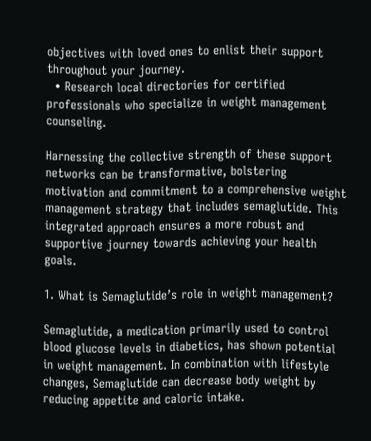objectives with loved ones to enlist their support throughout your journey.
  • Research local directories for certified professionals who specialize in weight management counseling.

Harnessing the collective strength of these support networks can be transformative, bolstering motivation and commitment to a comprehensive weight management strategy that includes semaglutide. This integrated approach ensures a more robust and supportive journey towards achieving your health goals.

1. What is Semaglutide’s role in weight management?

Semaglutide, a medication primarily used to control blood glucose levels in diabetics, has shown potential in weight management. In combination with lifestyle changes, Semaglutide can decrease body weight by reducing appetite and caloric intake.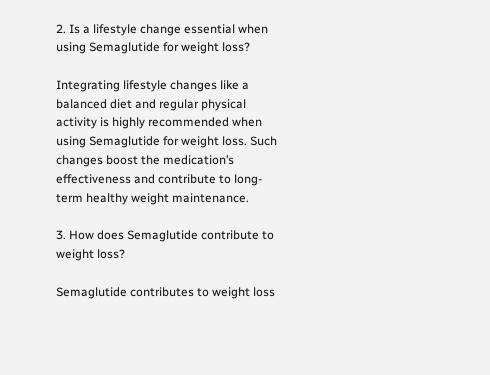2. Is a lifestyle change essential when using Semaglutide for weight loss?

Integrating lifestyle changes like a balanced diet and regular physical activity is highly recommended when using Semaglutide for weight loss. Such changes boost the medication’s effectiveness and contribute to long-term healthy weight maintenance.

3. How does Semaglutide contribute to weight loss?

Semaglutide contributes to weight loss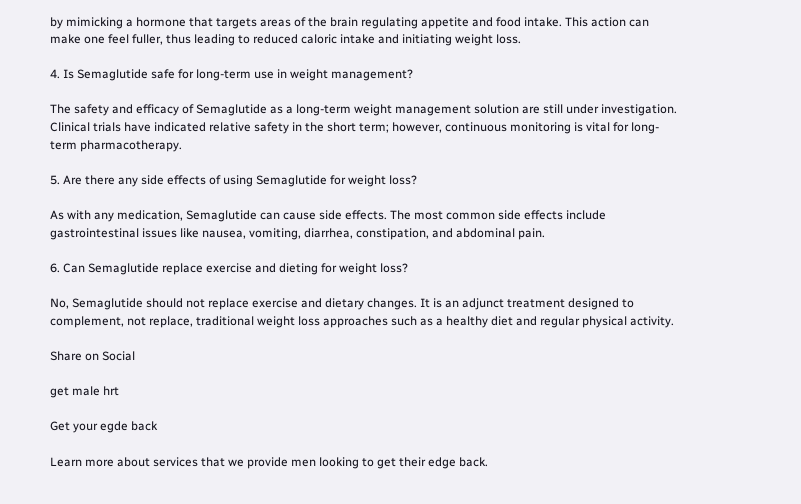by mimicking a hormone that targets areas of the brain regulating appetite and food intake. This action can make one feel fuller, thus leading to reduced caloric intake and initiating weight loss.

4. Is Semaglutide safe for long-term use in weight management?

The safety and efficacy of Semaglutide as a long-term weight management solution are still under investigation. Clinical trials have indicated relative safety in the short term; however, continuous monitoring is vital for long-term pharmacotherapy.

5. Are there any side effects of using Semaglutide for weight loss?

As with any medication, Semaglutide can cause side effects. The most common side effects include gastrointestinal issues like nausea, vomiting, diarrhea, constipation, and abdominal pain.

6. Can Semaglutide replace exercise and dieting for weight loss?

No, Semaglutide should not replace exercise and dietary changes. It is an adjunct treatment designed to complement, not replace, traditional weight loss approaches such as a healthy diet and regular physical activity.

Share on Social

get male hrt

Get your egde back

Learn more about services that we provide men looking to get their edge back.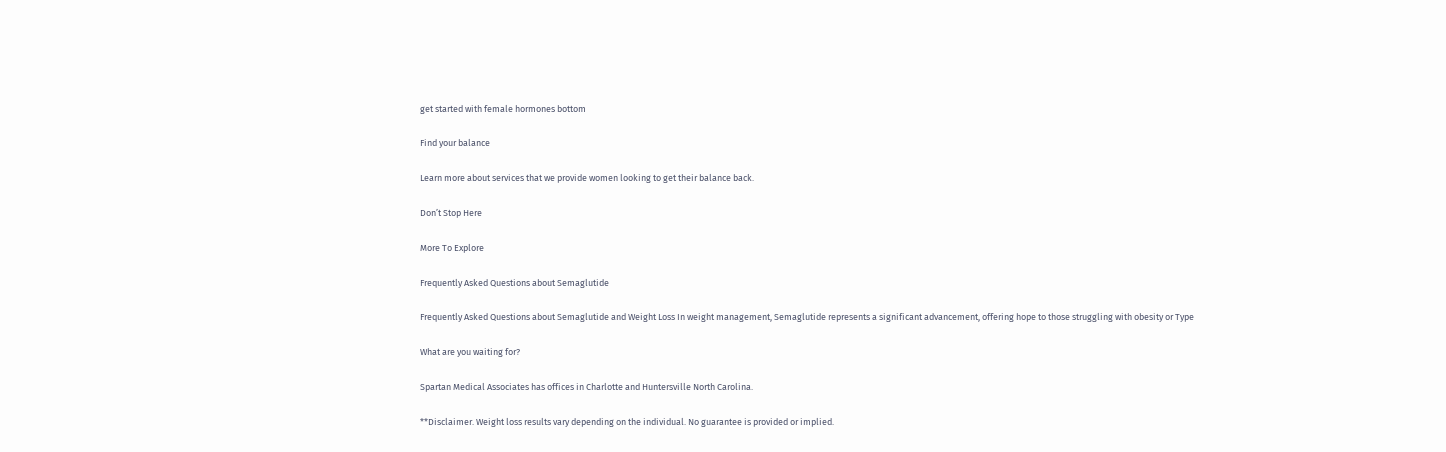get started with female hormones bottom

Find your balance

Learn more about services that we provide women looking to get their balance back.

Don’t Stop Here

More To Explore

Frequently Asked Questions about Semaglutide

Frequently Asked Questions about Semaglutide and Weight Loss In weight management, Semaglutide represents a significant advancement, offering hope to those struggling with obesity or Type

What are you waiting for?

Spartan Medical Associates has offices in Charlotte and Huntersville North Carolina.

**Disclaimer. Weight loss results vary depending on the individual. No guarantee is provided or implied.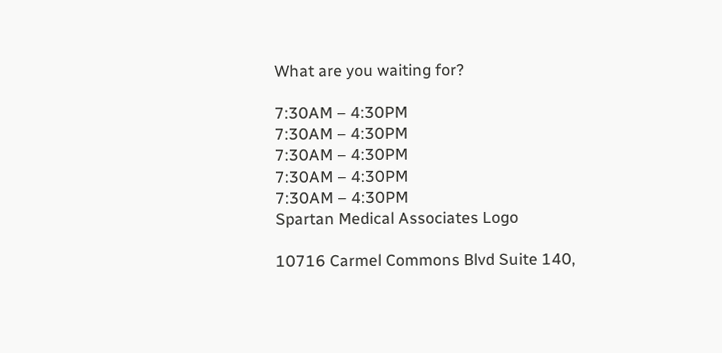What are you waiting for?

7:30AM – 4:30PM
7:30AM – 4:30PM
7:30AM – 4:30PM
7:30AM – 4:30PM
7:30AM – 4:30PM
Spartan Medical Associates Logo

10716 Carmel Commons Blvd Suite 140,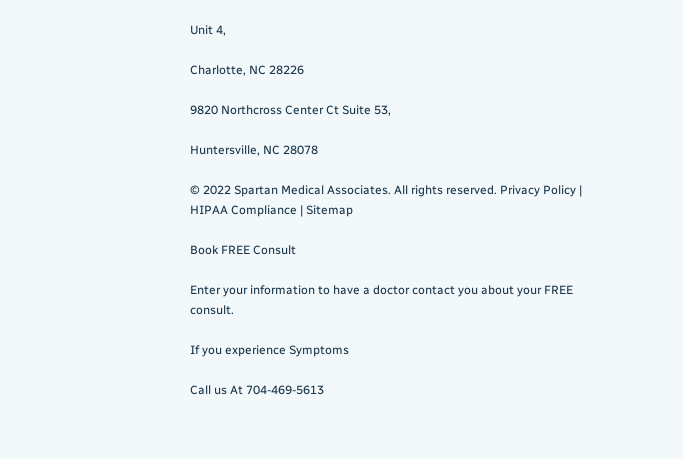Unit 4,

Charlotte, NC 28226

9820 Northcross Center Ct Suite 53,

Huntersville, NC 28078

© 2022 Spartan Medical Associates. All rights reserved. Privacy Policy | HIPAA Compliance | Sitemap

Book FREE Consult

Enter your information to have a doctor contact you about your FREE consult.

If you experience Symptoms

Call us At 704-469-5613